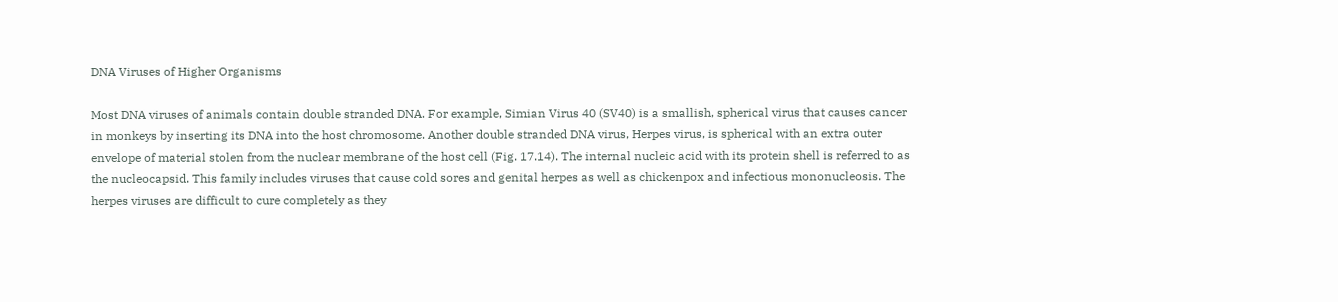DNA Viruses of Higher Organisms

Most DNA viruses of animals contain double stranded DNA. For example, Simian Virus 40 (SV40) is a smallish, spherical virus that causes cancer in monkeys by inserting its DNA into the host chromosome. Another double stranded DNA virus, Herpes virus, is spherical with an extra outer envelope of material stolen from the nuclear membrane of the host cell (Fig. 17.14). The internal nucleic acid with its protein shell is referred to as the nucleocapsid. This family includes viruses that cause cold sores and genital herpes as well as chickenpox and infectious mononucleosis. The herpes viruses are difficult to cure completely as they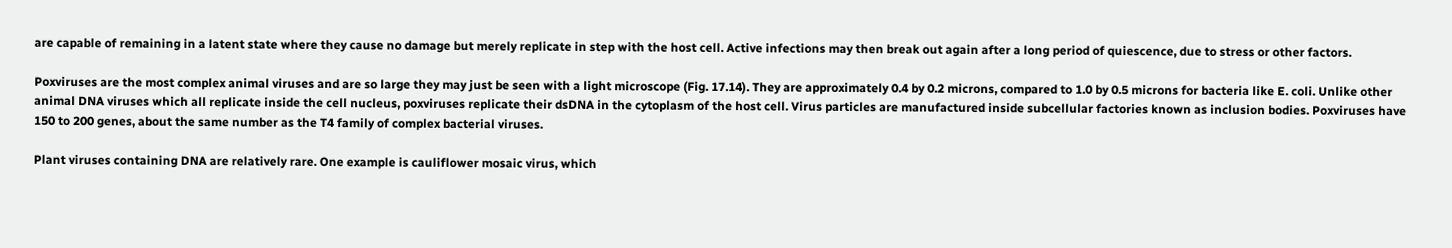are capable of remaining in a latent state where they cause no damage but merely replicate in step with the host cell. Active infections may then break out again after a long period of quiescence, due to stress or other factors.

Poxviruses are the most complex animal viruses and are so large they may just be seen with a light microscope (Fig. 17.14). They are approximately 0.4 by 0.2 microns, compared to 1.0 by 0.5 microns for bacteria like E. coli. Unlike other animal DNA viruses which all replicate inside the cell nucleus, poxviruses replicate their dsDNA in the cytoplasm of the host cell. Virus particles are manufactured inside subcellular factories known as inclusion bodies. Poxviruses have 150 to 200 genes, about the same number as the T4 family of complex bacterial viruses.

Plant viruses containing DNA are relatively rare. One example is cauliflower mosaic virus, which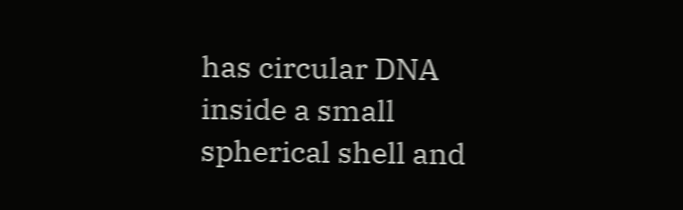has circular DNA inside a small spherical shell and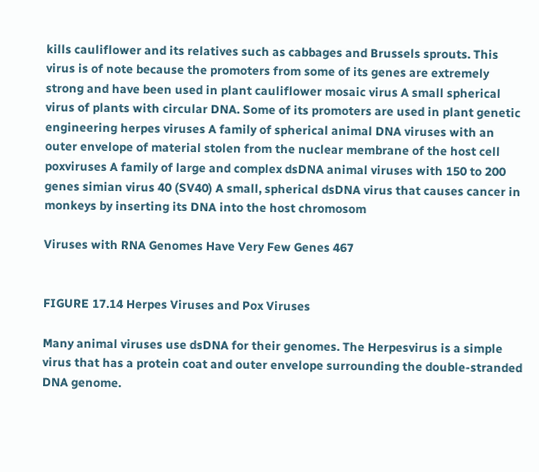kills cauliflower and its relatives such as cabbages and Brussels sprouts. This virus is of note because the promoters from some of its genes are extremely strong and have been used in plant cauliflower mosaic virus A small spherical virus of plants with circular DNA. Some of its promoters are used in plant genetic engineering herpes viruses A family of spherical animal DNA viruses with an outer envelope of material stolen from the nuclear membrane of the host cell poxviruses A family of large and complex dsDNA animal viruses with 150 to 200 genes simian virus 40 (SV40) A small, spherical dsDNA virus that causes cancer in monkeys by inserting its DNA into the host chromosom

Viruses with RNA Genomes Have Very Few Genes 467


FIGURE 17.14 Herpes Viruses and Pox Viruses

Many animal viruses use dsDNA for their genomes. The Herpesvirus is a simple virus that has a protein coat and outer envelope surrounding the double-stranded DNA genome.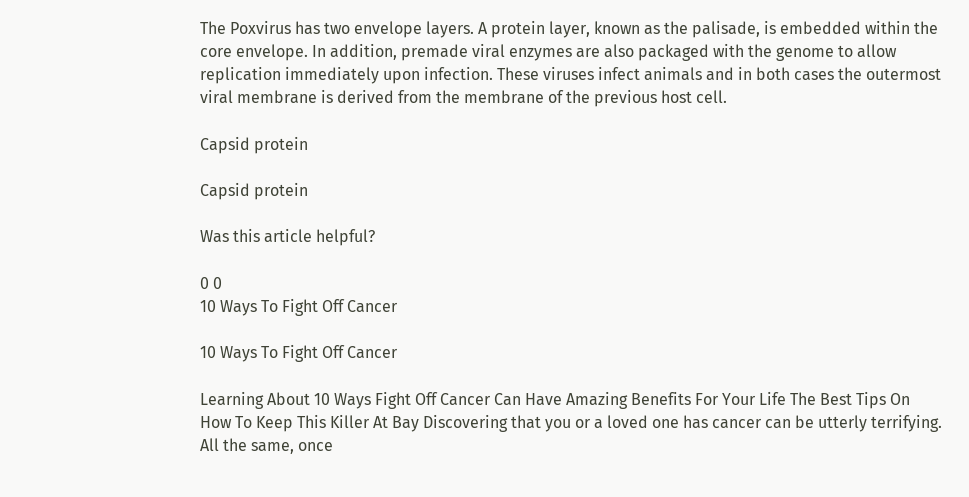The Poxvirus has two envelope layers. A protein layer, known as the palisade, is embedded within the core envelope. In addition, premade viral enzymes are also packaged with the genome to allow replication immediately upon infection. These viruses infect animals and in both cases the outermost viral membrane is derived from the membrane of the previous host cell.

Capsid protein

Capsid protein

Was this article helpful?

0 0
10 Ways To Fight Off Cancer

10 Ways To Fight Off Cancer

Learning About 10 Ways Fight Off Cancer Can Have Amazing Benefits For Your Life The Best Tips On How To Keep This Killer At Bay Discovering that you or a loved one has cancer can be utterly terrifying. All the same, once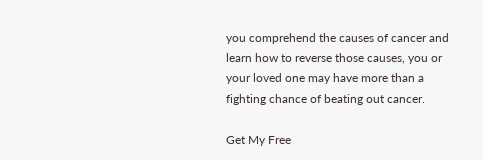you comprehend the causes of cancer and learn how to reverse those causes, you or your loved one may have more than a fighting chance of beating out cancer.

Get My Free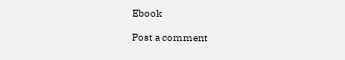Ebook

Post a comment